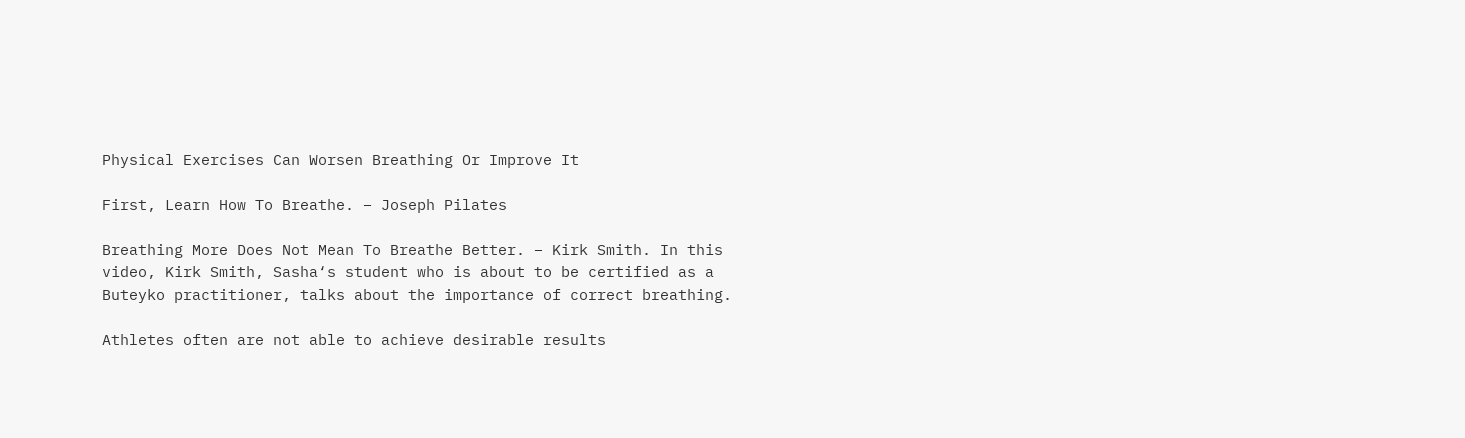Physical Exercises Can Worsen Breathing Or Improve It

First, Learn How To Breathe. – Joseph Pilates

Breathing More Does Not Mean To Breathe Better. – Kirk Smith. In this video, Kirk Smith, Sasha‘s student who is about to be certified as a Buteyko practitioner, talks about the importance of correct breathing.

Athletes often are not able to achieve desirable results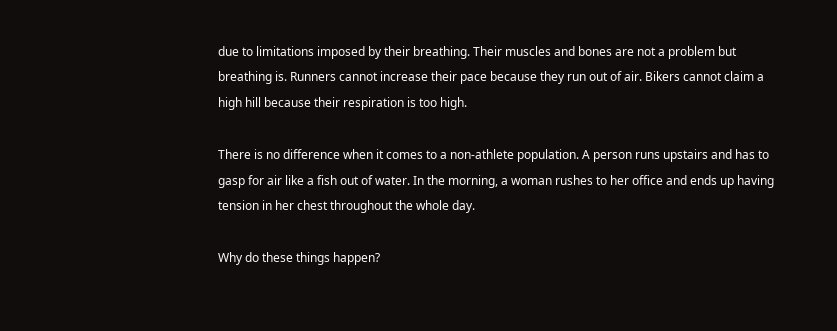due to limitations imposed by their breathing. Their muscles and bones are not a problem but breathing is. Runners cannot increase their pace because they run out of air. Bikers cannot claim a high hill because their respiration is too high.

There is no difference when it comes to a non-athlete population. A person runs upstairs and has to gasp for air like a fish out of water. In the morning, a woman rushes to her office and ends up having tension in her chest throughout the whole day.

Why do these things happen?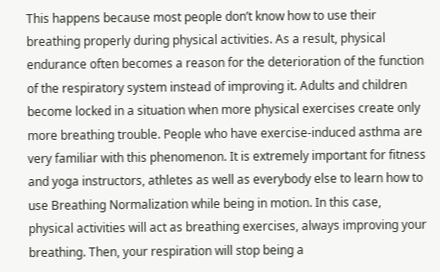This happens because most people don’t know how to use their breathing properly during physical activities. As a result, physical endurance often becomes a reason for the deterioration of the function of the respiratory system instead of improving it. Adults and children become locked in a situation when more physical exercises create only more breathing trouble. People who have exercise-induced asthma are very familiar with this phenomenon. It is extremely important for fitness and yoga instructors, athletes as well as everybody else to learn how to use Breathing Normalization while being in motion. In this case, physical activities will act as breathing exercises, always improving your breathing. Then, your respiration will stop being a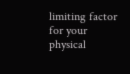limiting factor for your physical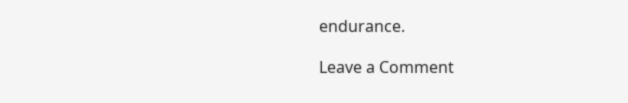endurance.

Leave a Comment